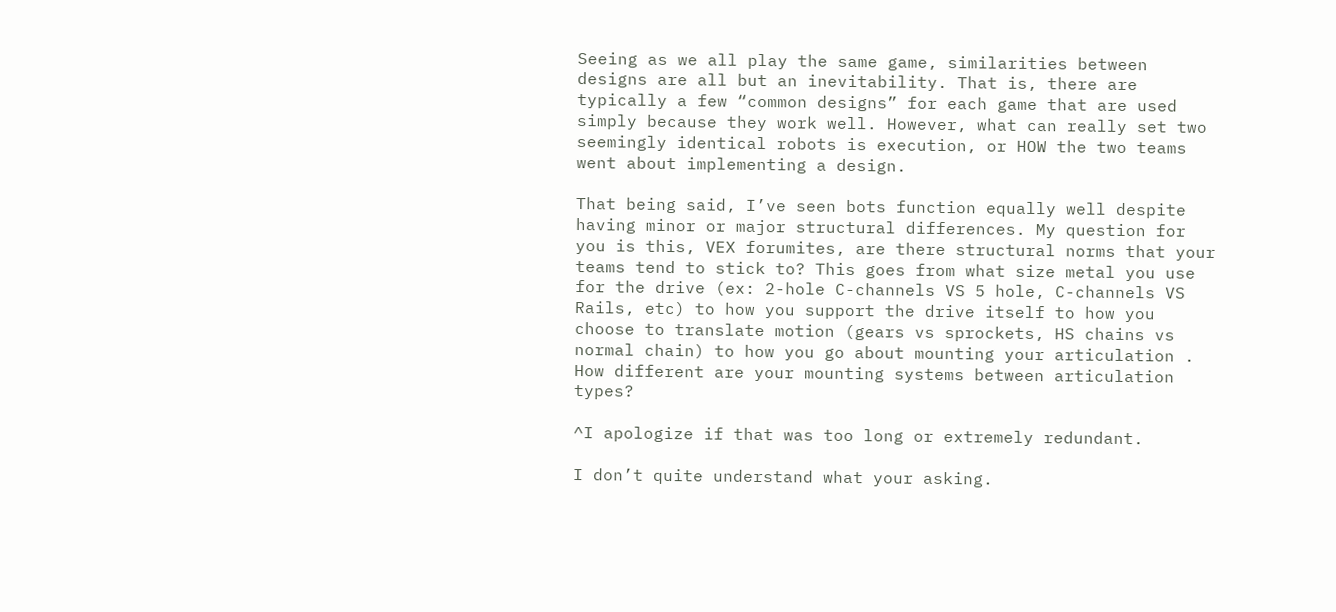Seeing as we all play the same game, similarities between designs are all but an inevitability. That is, there are typically a few “common designs” for each game that are used simply because they work well. However, what can really set two seemingly identical robots is execution, or HOW the two teams went about implementing a design.

That being said, I’ve seen bots function equally well despite having minor or major structural differences. My question for you is this, VEX forumites, are there structural norms that your teams tend to stick to? This goes from what size metal you use for the drive (ex: 2-hole C-channels VS 5 hole, C-channels VS Rails, etc) to how you support the drive itself to how you choose to translate motion (gears vs sprockets, HS chains vs normal chain) to how you go about mounting your articulation . How different are your mounting systems between articulation types?

^I apologize if that was too long or extremely redundant.

I don’t quite understand what your asking.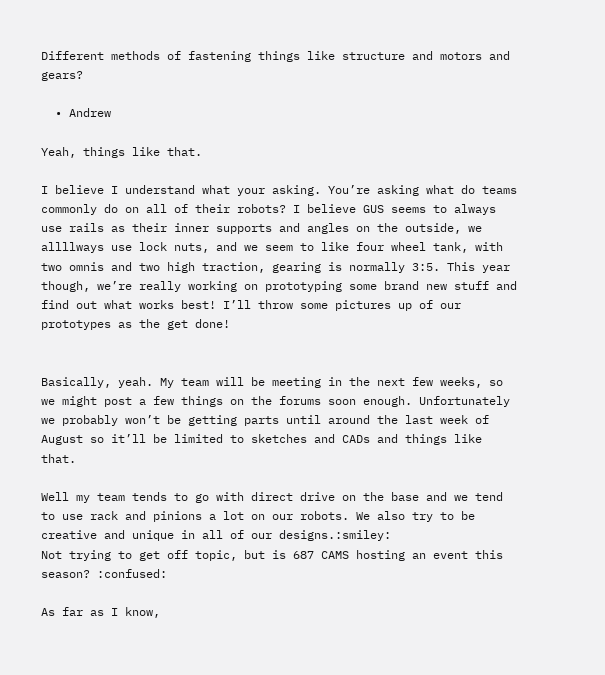Different methods of fastening things like structure and motors and gears?

  • Andrew

Yeah, things like that.

I believe I understand what your asking. You’re asking what do teams commonly do on all of their robots? I believe GUS seems to always use rails as their inner supports and angles on the outside, we allllways use lock nuts, and we seem to like four wheel tank, with two omnis and two high traction, gearing is normally 3:5. This year though, we’re really working on prototyping some brand new stuff and find out what works best! I’ll throw some pictures up of our prototypes as the get done!


Basically, yeah. My team will be meeting in the next few weeks, so we might post a few things on the forums soon enough. Unfortunately we probably won’t be getting parts until around the last week of August so it’ll be limited to sketches and CADs and things like that.

Well my team tends to go with direct drive on the base and we tend to use rack and pinions a lot on our robots. We also try to be creative and unique in all of our designs.:smiley:
Not trying to get off topic, but is 687 CAMS hosting an event this season? :confused:

As far as I know,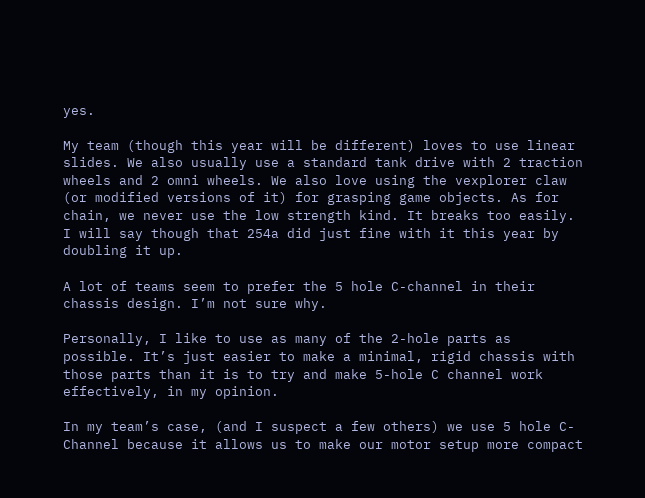yes.

My team (though this year will be different) loves to use linear slides. We also usually use a standard tank drive with 2 traction wheels and 2 omni wheels. We also love using the vexplorer claw (or modified versions of it) for grasping game objects. As for chain, we never use the low strength kind. It breaks too easily. I will say though that 254a did just fine with it this year by doubling it up.

A lot of teams seem to prefer the 5 hole C-channel in their chassis design. I’m not sure why.

Personally, I like to use as many of the 2-hole parts as possible. It’s just easier to make a minimal, rigid chassis with those parts than it is to try and make 5-hole C channel work effectively, in my opinion.

In my team’s case, (and I suspect a few others) we use 5 hole C-Channel because it allows us to make our motor setup more compact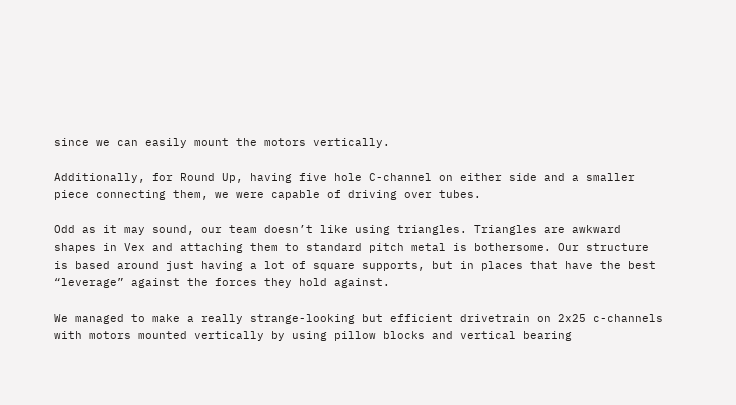since we can easily mount the motors vertically.

Additionally, for Round Up, having five hole C-channel on either side and a smaller piece connecting them, we were capable of driving over tubes.

Odd as it may sound, our team doesn’t like using triangles. Triangles are awkward shapes in Vex and attaching them to standard pitch metal is bothersome. Our structure is based around just having a lot of square supports, but in places that have the best “leverage” against the forces they hold against.

We managed to make a really strange-looking but efficient drivetrain on 2x25 c-channels with motors mounted vertically by using pillow blocks and vertical bearing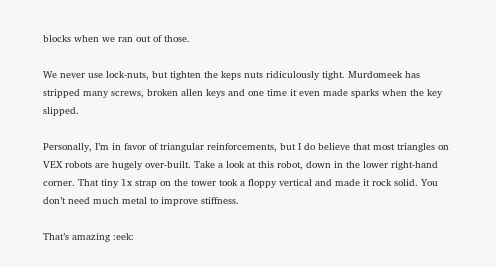blocks when we ran out of those.

We never use lock-nuts, but tighten the keps nuts ridiculously tight. Murdomeek has stripped many screws, broken allen keys and one time it even made sparks when the key slipped.

Personally, I’m in favor of triangular reinforcements, but I do believe that most triangles on VEX robots are hugely over-built. Take a look at this robot, down in the lower right-hand corner. That tiny 1x strap on the tower took a floppy vertical and made it rock solid. You don’t need much metal to improve stiffness.

That’s amazing :eek: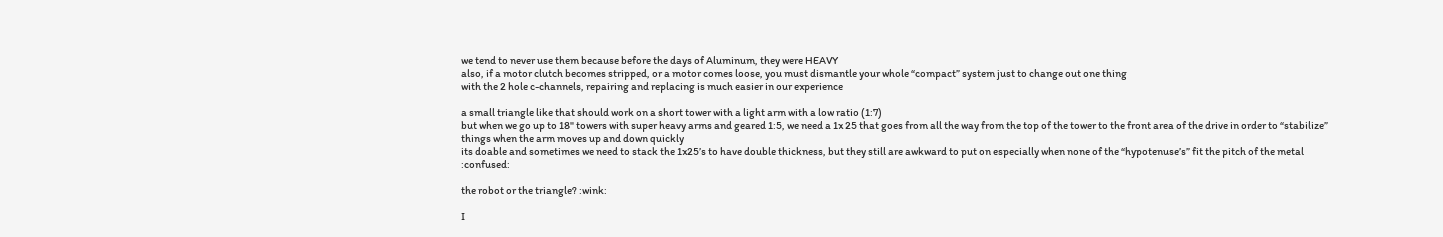we tend to never use them because before the days of Aluminum, they were HEAVY
also, if a motor clutch becomes stripped, or a motor comes loose, you must dismantle your whole “compact” system just to change out one thing
with the 2 hole c-channels, repairing and replacing is much easier in our experience

a small triangle like that should work on a short tower with a light arm with a low ratio (1:7)
but when we go up to 18" towers with super heavy arms and geared 1:5, we need a 1x 25 that goes from all the way from the top of the tower to the front area of the drive in order to “stabilize” things when the arm moves up and down quickly
its doable and sometimes we need to stack the 1x25’s to have double thickness, but they still are awkward to put on especially when none of the “hypotenuse’s” fit the pitch of the metal :confused:

the robot or the triangle? :wink:

I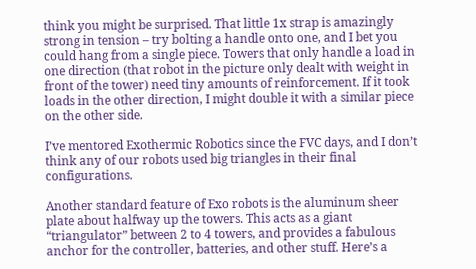think you might be surprised. That little 1x strap is amazingly strong in tension – try bolting a handle onto one, and I bet you could hang from a single piece. Towers that only handle a load in one direction (that robot in the picture only dealt with weight in front of the tower) need tiny amounts of reinforcement. If it took loads in the other direction, I might double it with a similar piece on the other side.

I’ve mentored Exothermic Robotics since the FVC days, and I don’t think any of our robots used big triangles in their final configurations.

Another standard feature of Exo robots is the aluminum sheer plate about halfway up the towers. This acts as a giant “triangulator” between 2 to 4 towers, and provides a fabulous anchor for the controller, batteries, and other stuff. Here’s a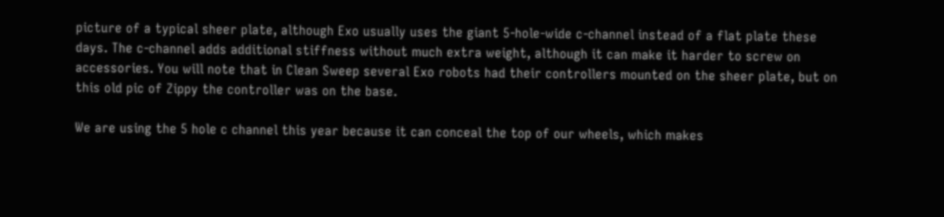picture of a typical sheer plate, although Exo usually uses the giant 5-hole-wide c-channel instead of a flat plate these days. The c-channel adds additional stiffness without much extra weight, although it can make it harder to screw on accessories. You will note that in Clean Sweep several Exo robots had their controllers mounted on the sheer plate, but on this old pic of Zippy the controller was on the base.

We are using the 5 hole c channel this year because it can conceal the top of our wheels, which makes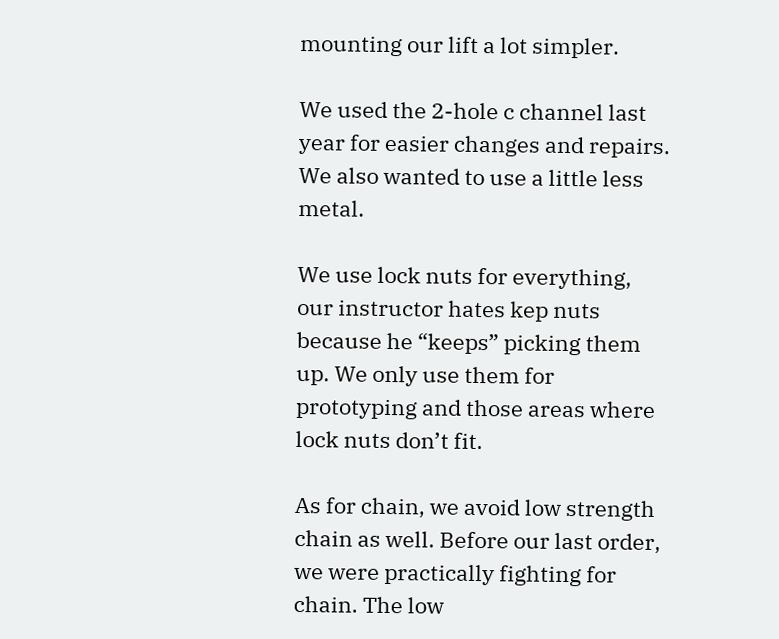mounting our lift a lot simpler.

We used the 2-hole c channel last year for easier changes and repairs. We also wanted to use a little less metal.

We use lock nuts for everything, our instructor hates kep nuts because he “keeps” picking them up. We only use them for prototyping and those areas where lock nuts don’t fit.

As for chain, we avoid low strength chain as well. Before our last order, we were practically fighting for chain. The low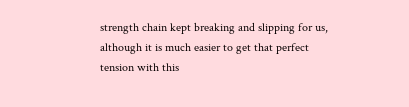strength chain kept breaking and slipping for us, although it is much easier to get that perfect tension with this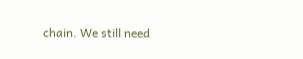chain. We still need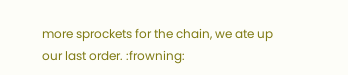more sprockets for the chain, we ate up our last order. :frowning: